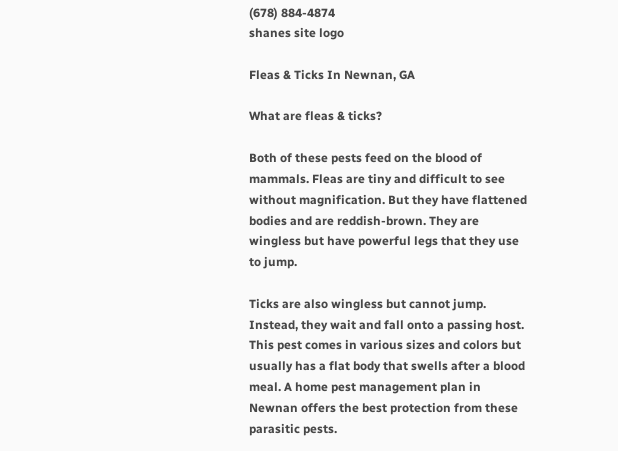(678) 884-4874
shanes site logo

Fleas & Ticks In Newnan, GA

What are fleas & ticks?

Both of these pests feed on the blood of mammals. Fleas are tiny and difficult to see without magnification. But they have flattened bodies and are reddish-brown. They are wingless but have powerful legs that they use to jump.

Ticks are also wingless but cannot jump. Instead, they wait and fall onto a passing host. This pest comes in various sizes and colors but usually has a flat body that swells after a blood meal. A home pest management plan in Newnan offers the best protection from these parasitic pests.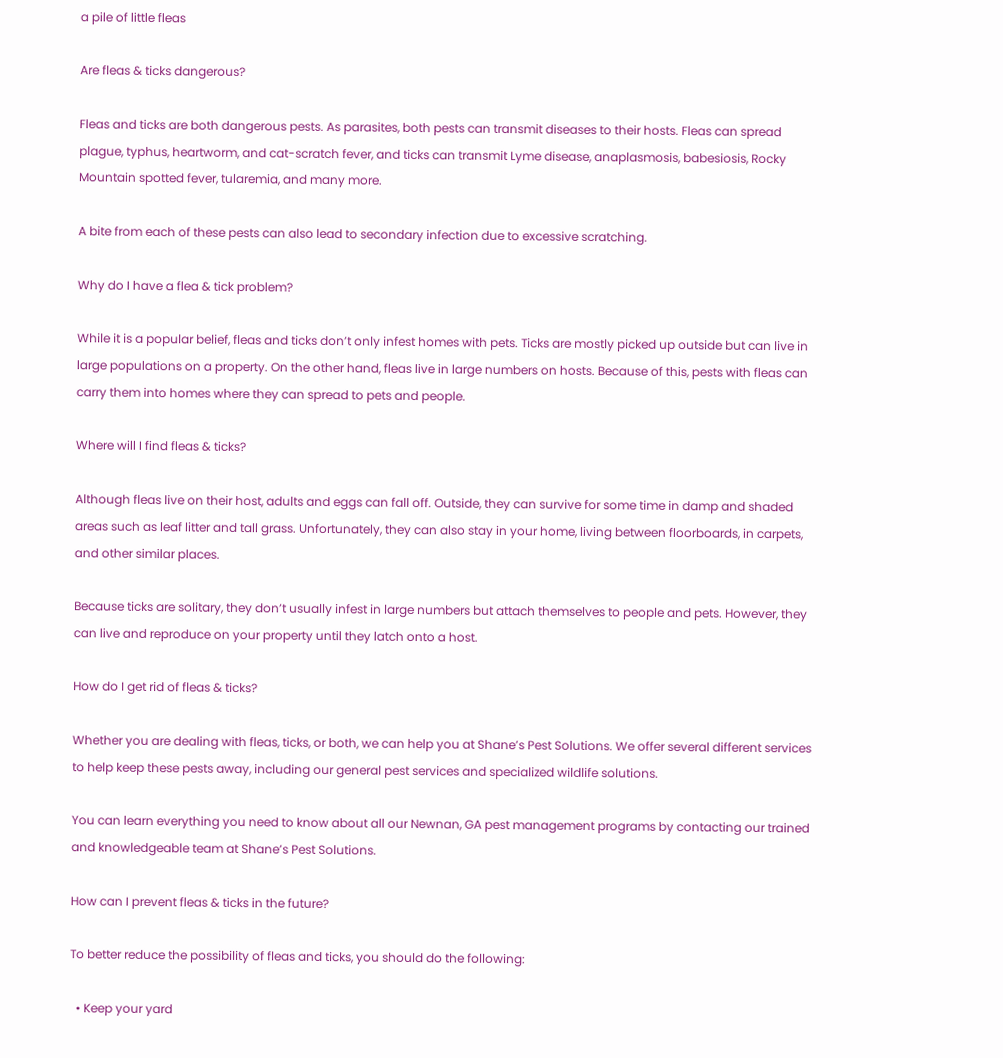a pile of little fleas

Are fleas & ticks dangerous?

Fleas and ticks are both dangerous pests. As parasites, both pests can transmit diseases to their hosts. Fleas can spread plague, typhus, heartworm, and cat-scratch fever, and ticks can transmit Lyme disease, anaplasmosis, babesiosis, Rocky Mountain spotted fever, tularemia, and many more.

A bite from each of these pests can also lead to secondary infection due to excessive scratching.

Why do I have a flea & tick problem?

While it is a popular belief, fleas and ticks don’t only infest homes with pets. Ticks are mostly picked up outside but can live in large populations on a property. On the other hand, fleas live in large numbers on hosts. Because of this, pests with fleas can carry them into homes where they can spread to pets and people.

Where will I find fleas & ticks?

Although fleas live on their host, adults and eggs can fall off. Outside, they can survive for some time in damp and shaded areas such as leaf litter and tall grass. Unfortunately, they can also stay in your home, living between floorboards, in carpets, and other similar places.

Because ticks are solitary, they don’t usually infest in large numbers but attach themselves to people and pets. However, they can live and reproduce on your property until they latch onto a host.

How do I get rid of fleas & ticks?

Whether you are dealing with fleas, ticks, or both, we can help you at Shane’s Pest Solutions. We offer several different services to help keep these pests away, including our general pest services and specialized wildlife solutions.

You can learn everything you need to know about all our Newnan, GA pest management programs by contacting our trained and knowledgeable team at Shane’s Pest Solutions.

How can I prevent fleas & ticks in the future?

To better reduce the possibility of fleas and ticks, you should do the following:

  • Keep your yard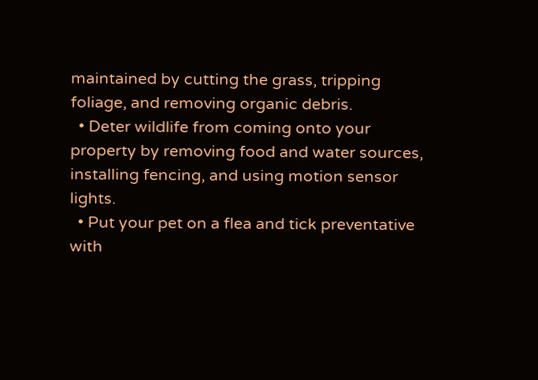maintained by cutting the grass, tripping foliage, and removing organic debris.
  • Deter wildlife from coming onto your property by removing food and water sources, installing fencing, and using motion sensor lights.
  • Put your pet on a flea and tick preventative with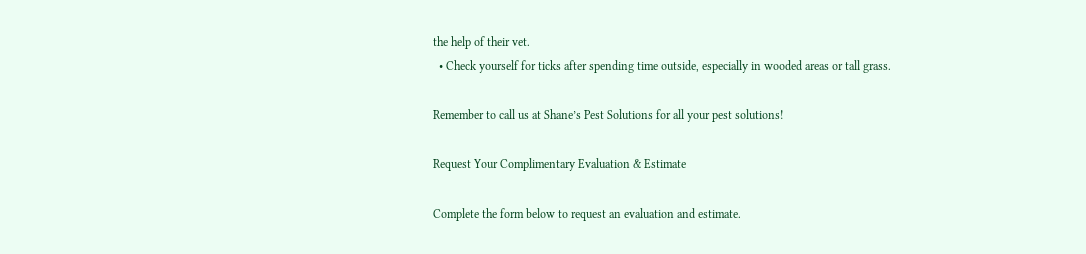the help of their vet.
  • Check yourself for ticks after spending time outside, especially in wooded areas or tall grass.

Remember to call us at Shane’s Pest Solutions for all your pest solutions!

Request Your Complimentary Evaluation & Estimate

Complete the form below to request an evaluation and estimate.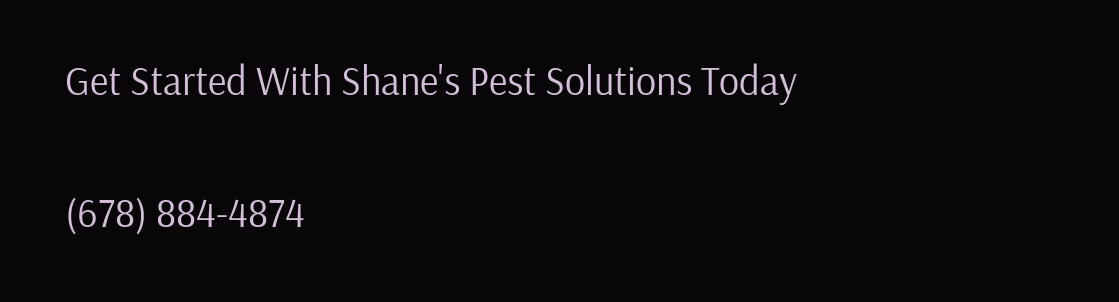Get Started With Shane's Pest Solutions Today

(678) 884-4874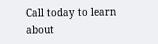Call today to learn about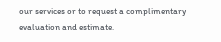our services or to request a complimentary evaluation and estimate.